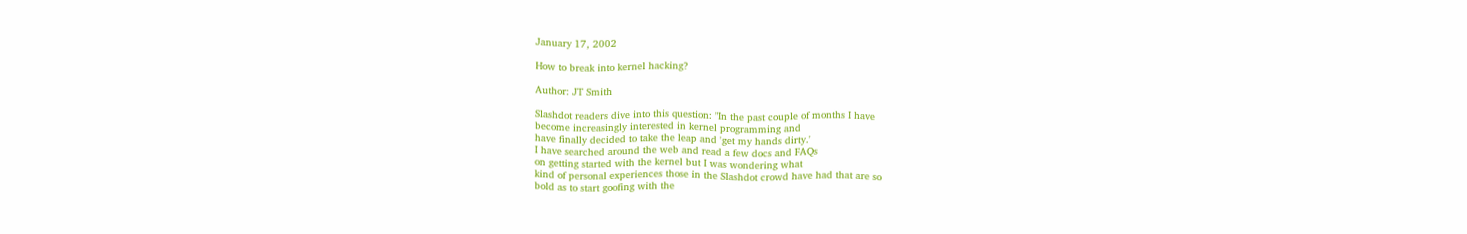January 17, 2002

How to break into kernel hacking?

Author: JT Smith

Slashdot readers dive into this question: "In the past couple of months I have
become increasingly interested in kernel programming and
have finally decided to take the leap and 'get my hands dirty.'
I have searched around the web and read a few docs and FAQs
on getting started with the kernel but I was wondering what
kind of personal experiences those in the Slashdot crowd have had that are so
bold as to start goofing with the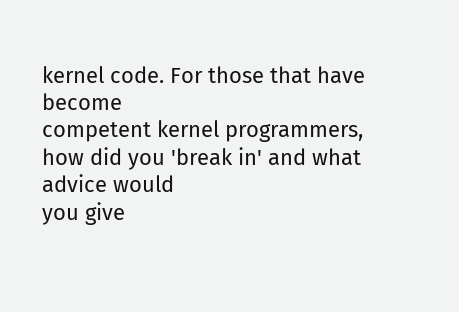kernel code. For those that have become
competent kernel programmers, how did you 'break in' and what advice would
you give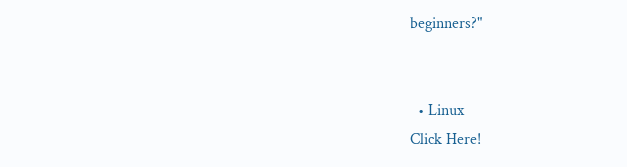beginners?"


  • Linux
Click Here!